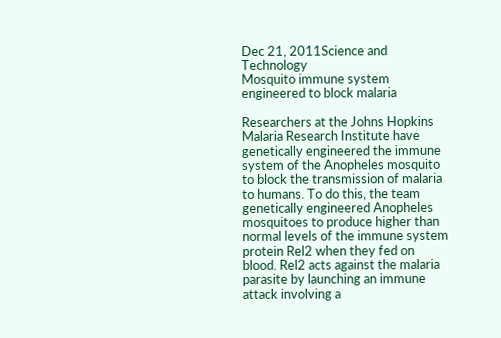Dec 21, 2011Science and Technology
Mosquito immune system engineered to block malaria

Researchers at the Johns Hopkins Malaria Research Institute have genetically engineered the immune system of the Anopheles mosquito to block the transmission of malaria to humans. To do this, the team genetically engineered Anopheles mosquitoes to produce higher than normal levels of the immune system protein Rel2 when they fed on blood. Rel2 acts against the malaria parasite by launching an immune attack involving a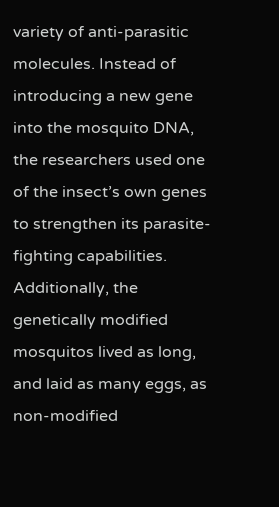variety of anti-parasitic molecules. Instead of introducing a new gene into the mosquito DNA, the researchers used one of the insect’s own genes to strengthen its parasite-fighting capabilities. Additionally, the genetically modified mosquitos lived as long, and laid as many eggs, as non-modified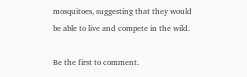mosquitoes, suggesting that they would be able to live and compete in the wild.

Be the first to comment.